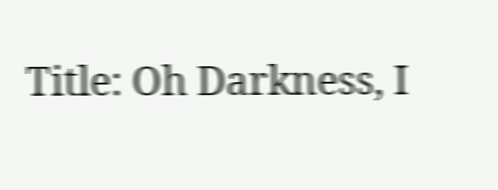Title: Oh Darkness, I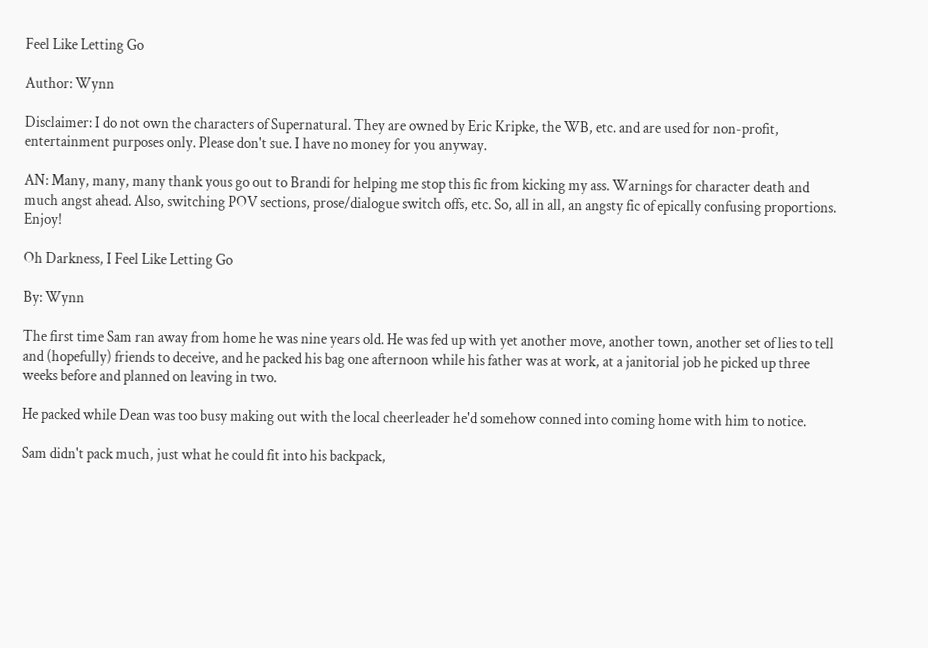Feel Like Letting Go

Author: Wynn

Disclaimer: I do not own the characters of Supernatural. They are owned by Eric Kripke, the WB, etc. and are used for non-profit, entertainment purposes only. Please don't sue. I have no money for you anyway.

AN: Many, many, many thank yous go out to Brandi for helping me stop this fic from kicking my ass. Warnings for character death and much angst ahead. Also, switching POV sections, prose/dialogue switch offs, etc. So, all in all, an angsty fic of epically confusing proportions. Enjoy!

Oh Darkness, I Feel Like Letting Go

By: Wynn

The first time Sam ran away from home he was nine years old. He was fed up with yet another move, another town, another set of lies to tell and (hopefully) friends to deceive, and he packed his bag one afternoon while his father was at work, at a janitorial job he picked up three weeks before and planned on leaving in two.

He packed while Dean was too busy making out with the local cheerleader he'd somehow conned into coming home with him to notice.

Sam didn't pack much, just what he could fit into his backpack,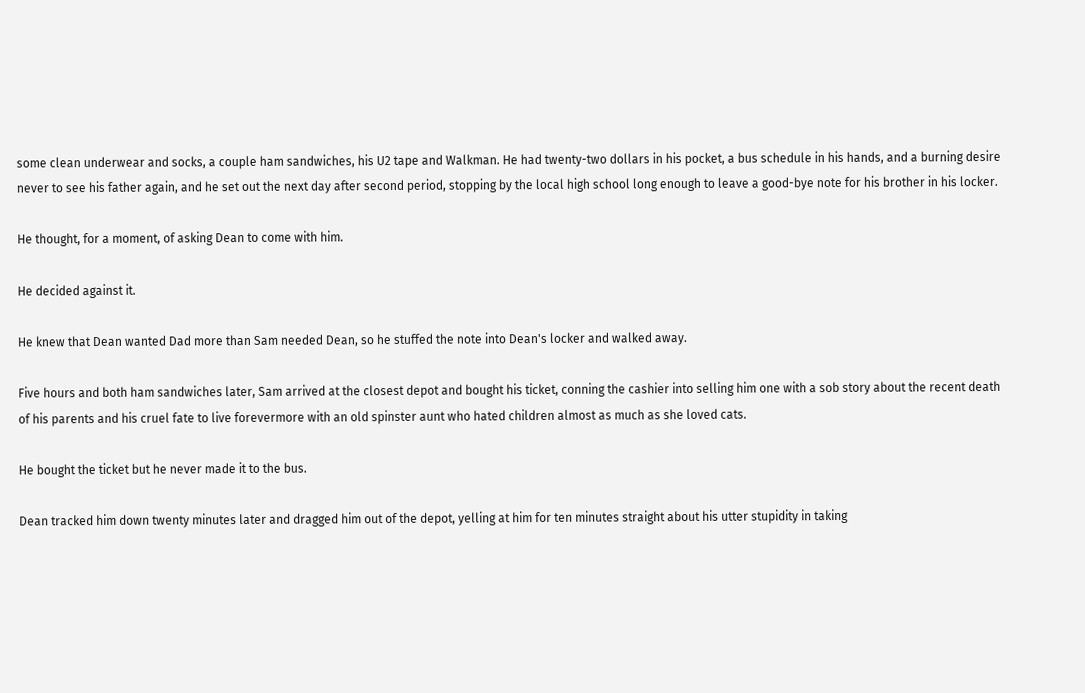some clean underwear and socks, a couple ham sandwiches, his U2 tape and Walkman. He had twenty-two dollars in his pocket, a bus schedule in his hands, and a burning desire never to see his father again, and he set out the next day after second period, stopping by the local high school long enough to leave a good-bye note for his brother in his locker.

He thought, for a moment, of asking Dean to come with him.

He decided against it.

He knew that Dean wanted Dad more than Sam needed Dean, so he stuffed the note into Dean's locker and walked away.

Five hours and both ham sandwiches later, Sam arrived at the closest depot and bought his ticket, conning the cashier into selling him one with a sob story about the recent death of his parents and his cruel fate to live forevermore with an old spinster aunt who hated children almost as much as she loved cats.

He bought the ticket but he never made it to the bus.

Dean tracked him down twenty minutes later and dragged him out of the depot, yelling at him for ten minutes straight about his utter stupidity in taking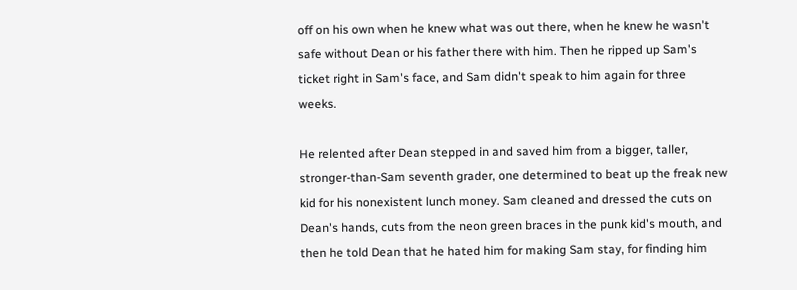off on his own when he knew what was out there, when he knew he wasn't safe without Dean or his father there with him. Then he ripped up Sam's ticket right in Sam's face, and Sam didn't speak to him again for three weeks.

He relented after Dean stepped in and saved him from a bigger, taller, stronger-than-Sam seventh grader, one determined to beat up the freak new kid for his nonexistent lunch money. Sam cleaned and dressed the cuts on Dean's hands, cuts from the neon green braces in the punk kid's mouth, and then he told Dean that he hated him for making Sam stay, for finding him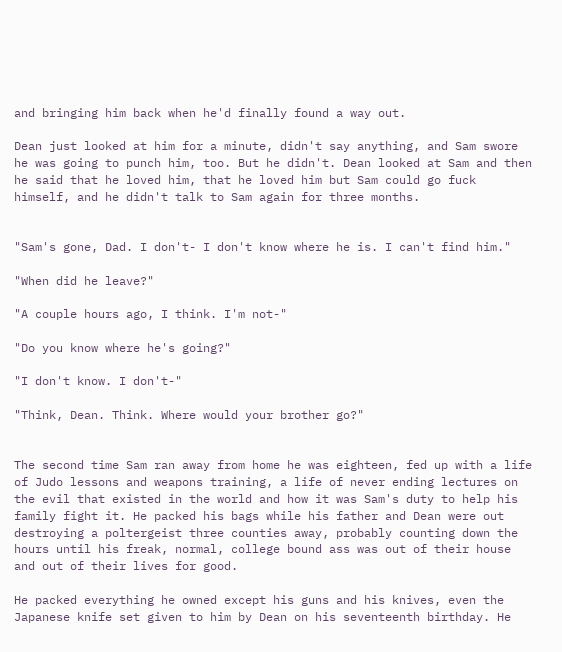and bringing him back when he'd finally found a way out.

Dean just looked at him for a minute, didn't say anything, and Sam swore he was going to punch him, too. But he didn't. Dean looked at Sam and then he said that he loved him, that he loved him but Sam could go fuck himself, and he didn't talk to Sam again for three months.


"Sam's gone, Dad. I don't- I don't know where he is. I can't find him."

"When did he leave?"

"A couple hours ago, I think. I'm not-"

"Do you know where he's going?"

"I don't know. I don't-"

"Think, Dean. Think. Where would your brother go?"


The second time Sam ran away from home he was eighteen, fed up with a life of Judo lessons and weapons training, a life of never ending lectures on the evil that existed in the world and how it was Sam's duty to help his family fight it. He packed his bags while his father and Dean were out destroying a poltergeist three counties away, probably counting down the hours until his freak, normal, college bound ass was out of their house and out of their lives for good.

He packed everything he owned except his guns and his knives, even the Japanese knife set given to him by Dean on his seventeenth birthday. He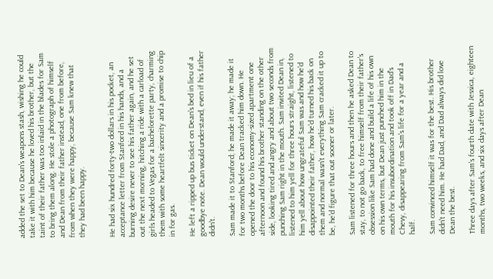added the set to Dean's weapons stash, wishing he could take it with him because he loved his brother, but the taint of their father was too inlaid in the blades for Sam to bring them along. He stole a photograph of himself and Dean from their father instead, one from before, from when they were happy, because Sam knew that they had been happy.


He had six hundred forty-two dollars in his pocket, an acceptance letter from Stanford in his hands, and a burning desire never to see his father again, and he set out the next morning, hitching a ride with a carload of girls headed to Vegas for a bachelorette party, charming them with some heartfelt sincerity and a promise to chip in for gas.

He left a ripped up bus ticket on Dean's bed in lieu of a goodbye note. Dean would understand, even if his father didn't.

Sam made it to Stanford; he made it away; he made it for two months before Dean tracked him down. He opened the door to his economy-sized apartment one afternoon and found his brother standing on the other side, looking tired and angry and about two seconds from punching Sam right in the mouth. Sam invited Dean in, listened to him yell for three hours straight, listened to him yell about how ungrateful Sam was and how he'd disappointed their father, how he'd turned his back on them and normal wasn't everything Sam cracked it up to be, he'd figure that out sooner or later.

Sam listened for three hours and then he asked Dean to stay, to not go back, to free himself from their father's obsession like Sam had done and build a life of his own on his own terms, but Dean just punched him in the mouth for his insubordination and took off in Dad's Chevy, disappearing from Sam's life for a year and a half.

Sam convinced himself it was for the best. His brother didn't need him. He had Dad, and Dad always did love Dean the best.

Three days after Sam's fourth date with Jessica, eighteen months, two weeks, and six days after Dean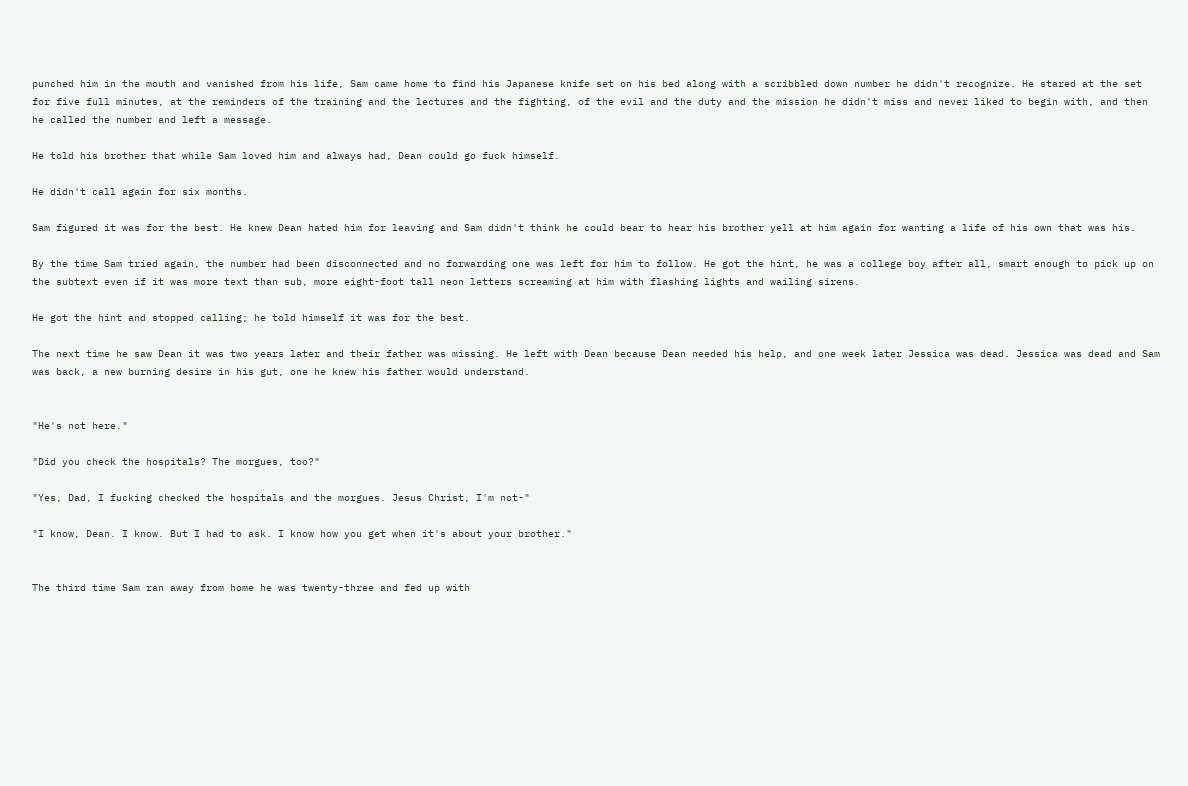punched him in the mouth and vanished from his life, Sam came home to find his Japanese knife set on his bed along with a scribbled down number he didn't recognize. He stared at the set for five full minutes, at the reminders of the training and the lectures and the fighting, of the evil and the duty and the mission he didn't miss and never liked to begin with, and then he called the number and left a message.

He told his brother that while Sam loved him and always had, Dean could go fuck himself.

He didn't call again for six months.

Sam figured it was for the best. He knew Dean hated him for leaving and Sam didn't think he could bear to hear his brother yell at him again for wanting a life of his own that was his.

By the time Sam tried again, the number had been disconnected and no forwarding one was left for him to follow. He got the hint, he was a college boy after all, smart enough to pick up on the subtext even if it was more text than sub, more eight-foot tall neon letters screaming at him with flashing lights and wailing sirens.

He got the hint and stopped calling; he told himself it was for the best.

The next time he saw Dean it was two years later and their father was missing. He left with Dean because Dean needed his help, and one week later Jessica was dead. Jessica was dead and Sam was back, a new burning desire in his gut, one he knew his father would understand.


"He's not here."

"Did you check the hospitals? The morgues, too?"

"Yes, Dad, I fucking checked the hospitals and the morgues. Jesus Christ, I'm not-"

"I know, Dean. I know. But I had to ask. I know how you get when it's about your brother."


The third time Sam ran away from home he was twenty-three and fed up with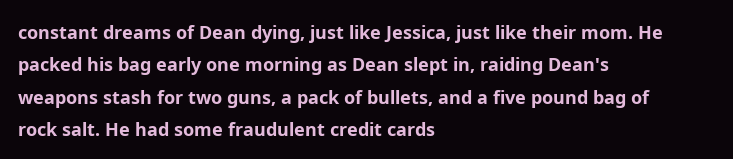constant dreams of Dean dying, just like Jessica, just like their mom. He packed his bag early one morning as Dean slept in, raiding Dean's weapons stash for two guns, a pack of bullets, and a five pound bag of rock salt. He had some fraudulent credit cards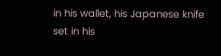in his wallet, his Japanese knife set in his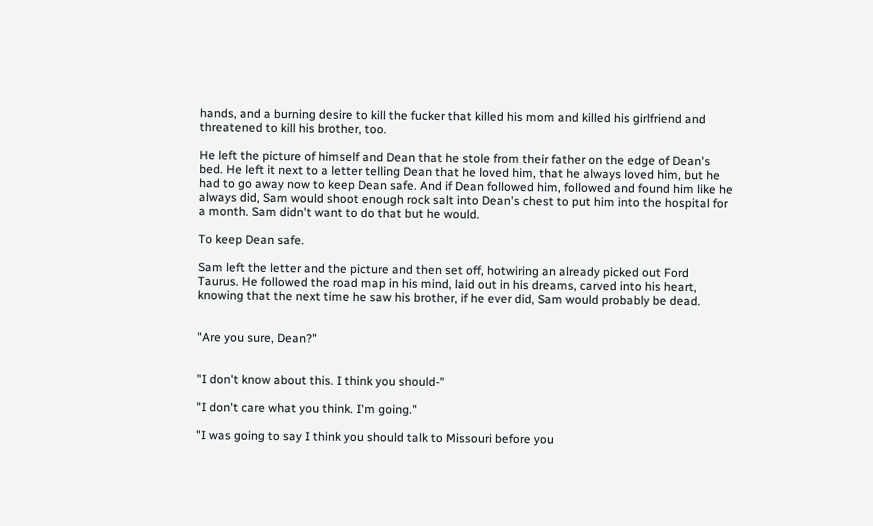hands, and a burning desire to kill the fucker that killed his mom and killed his girlfriend and threatened to kill his brother, too.

He left the picture of himself and Dean that he stole from their father on the edge of Dean's bed. He left it next to a letter telling Dean that he loved him, that he always loved him, but he had to go away now to keep Dean safe. And if Dean followed him, followed and found him like he always did, Sam would shoot enough rock salt into Dean's chest to put him into the hospital for a month. Sam didn't want to do that but he would.

To keep Dean safe.

Sam left the letter and the picture and then set off, hotwiring an already picked out Ford Taurus. He followed the road map in his mind, laid out in his dreams, carved into his heart, knowing that the next time he saw his brother, if he ever did, Sam would probably be dead.


"Are you sure, Dean?"


"I don't know about this. I think you should-"

"I don't care what you think. I'm going."

"I was going to say I think you should talk to Missouri before you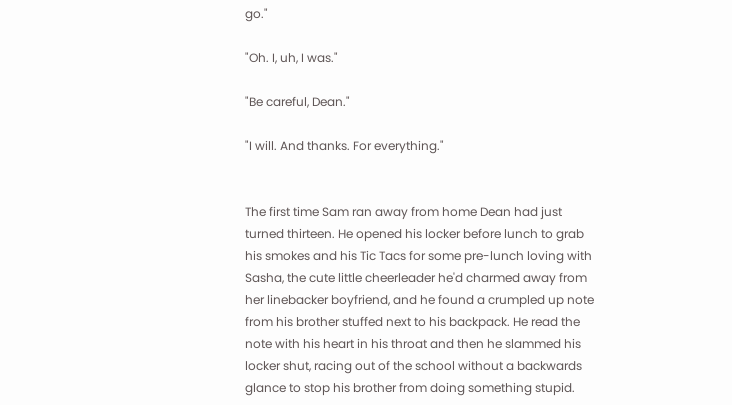go."

"Oh. I, uh, I was."

"Be careful, Dean."

"I will. And thanks. For everything."


The first time Sam ran away from home Dean had just turned thirteen. He opened his locker before lunch to grab his smokes and his Tic Tacs for some pre-lunch loving with Sasha, the cute little cheerleader he'd charmed away from her linebacker boyfriend, and he found a crumpled up note from his brother stuffed next to his backpack. He read the note with his heart in his throat and then he slammed his locker shut, racing out of the school without a backwards glance to stop his brother from doing something stupid.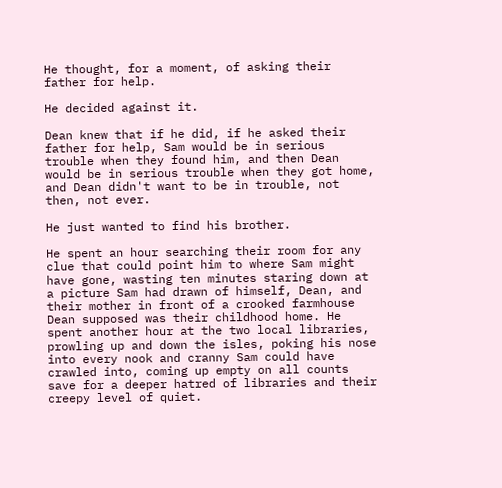He thought, for a moment, of asking their father for help.

He decided against it.

Dean knew that if he did, if he asked their father for help, Sam would be in serious trouble when they found him, and then Dean would be in serious trouble when they got home, and Dean didn't want to be in trouble, not then, not ever.

He just wanted to find his brother.

He spent an hour searching their room for any clue that could point him to where Sam might have gone, wasting ten minutes staring down at a picture Sam had drawn of himself, Dean, and their mother in front of a crooked farmhouse Dean supposed was their childhood home. He spent another hour at the two local libraries, prowling up and down the isles, poking his nose into every nook and cranny Sam could have crawled into, coming up empty on all counts save for a deeper hatred of libraries and their creepy level of quiet.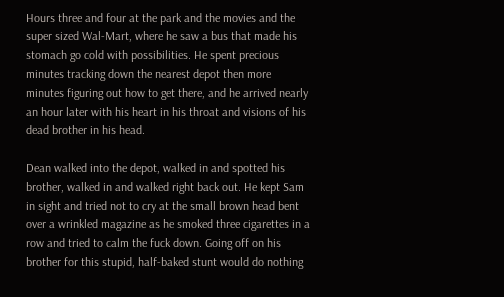Hours three and four at the park and the movies and the super sized Wal-Mart, where he saw a bus that made his stomach go cold with possibilities. He spent precious minutes tracking down the nearest depot then more minutes figuring out how to get there, and he arrived nearly an hour later with his heart in his throat and visions of his dead brother in his head.

Dean walked into the depot, walked in and spotted his brother, walked in and walked right back out. He kept Sam in sight and tried not to cry at the small brown head bent over a wrinkled magazine as he smoked three cigarettes in a row and tried to calm the fuck down. Going off on his brother for this stupid, half-baked stunt would do nothing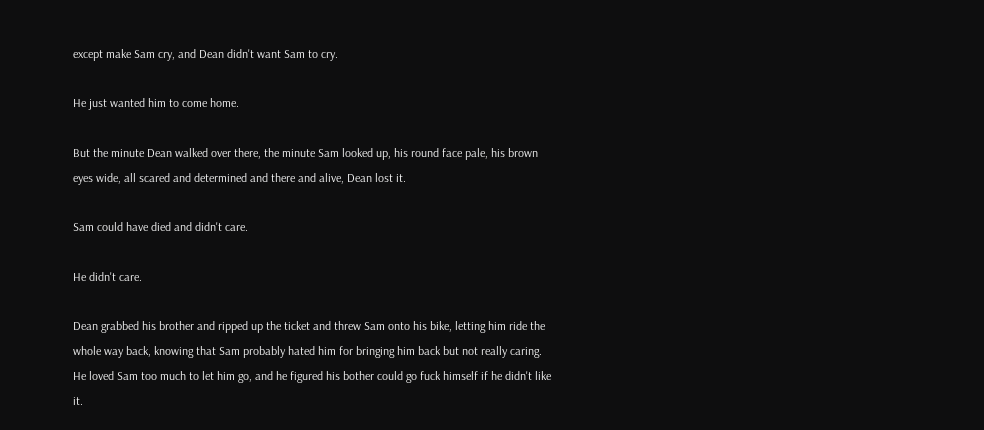except make Sam cry, and Dean didn't want Sam to cry.

He just wanted him to come home.

But the minute Dean walked over there, the minute Sam looked up, his round face pale, his brown eyes wide, all scared and determined and there and alive, Dean lost it.

Sam could have died and didn't care.

He didn't care.

Dean grabbed his brother and ripped up the ticket and threw Sam onto his bike, letting him ride the whole way back, knowing that Sam probably hated him for bringing him back but not really caring. He loved Sam too much to let him go, and he figured his bother could go fuck himself if he didn't like it.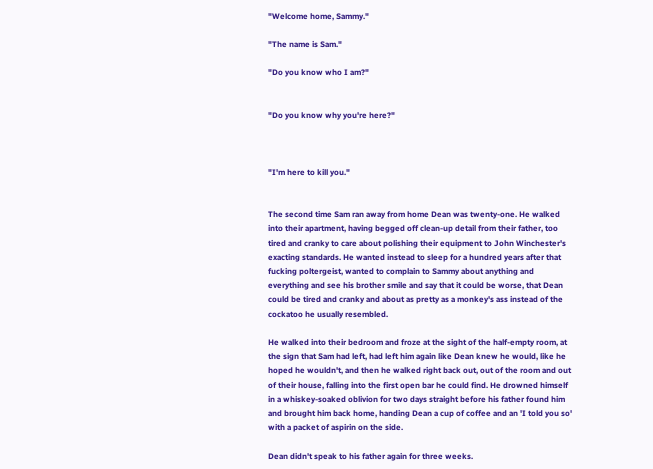"Welcome home, Sammy."

"The name is Sam."

"Do you know who I am?"


"Do you know why you're here?"



"I'm here to kill you."


The second time Sam ran away from home Dean was twenty-one. He walked into their apartment, having begged off clean-up detail from their father, too tired and cranky to care about polishing their equipment to John Winchester's exacting standards. He wanted instead to sleep for a hundred years after that fucking poltergeist, wanted to complain to Sammy about anything and everything and see his brother smile and say that it could be worse, that Dean could be tired and cranky and about as pretty as a monkey's ass instead of the cockatoo he usually resembled.

He walked into their bedroom and froze at the sight of the half-empty room, at the sign that Sam had left, had left him again like Dean knew he would, like he hoped he wouldn't, and then he walked right back out, out of the room and out of their house, falling into the first open bar he could find. He drowned himself in a whiskey-soaked oblivion for two days straight before his father found him and brought him back home, handing Dean a cup of coffee and an 'I told you so' with a packet of aspirin on the side.

Dean didn't speak to his father again for three weeks.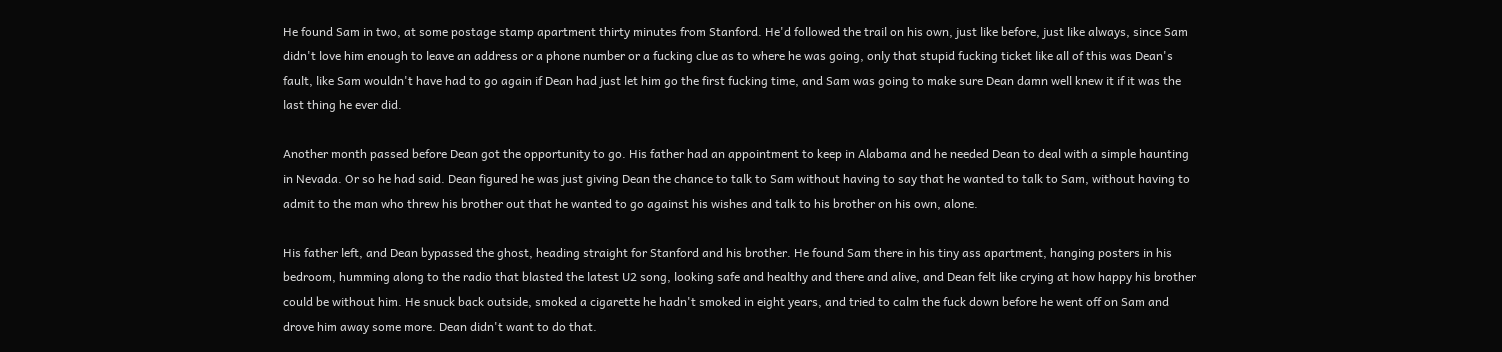He found Sam in two, at some postage stamp apartment thirty minutes from Stanford. He'd followed the trail on his own, just like before, just like always, since Sam didn't love him enough to leave an address or a phone number or a fucking clue as to where he was going, only that stupid fucking ticket like all of this was Dean's fault, like Sam wouldn't have had to go again if Dean had just let him go the first fucking time, and Sam was going to make sure Dean damn well knew it if it was the last thing he ever did.

Another month passed before Dean got the opportunity to go. His father had an appointment to keep in Alabama and he needed Dean to deal with a simple haunting in Nevada. Or so he had said. Dean figured he was just giving Dean the chance to talk to Sam without having to say that he wanted to talk to Sam, without having to admit to the man who threw his brother out that he wanted to go against his wishes and talk to his brother on his own, alone.

His father left, and Dean bypassed the ghost, heading straight for Stanford and his brother. He found Sam there in his tiny ass apartment, hanging posters in his bedroom, humming along to the radio that blasted the latest U2 song, looking safe and healthy and there and alive, and Dean felt like crying at how happy his brother could be without him. He snuck back outside, smoked a cigarette he hadn't smoked in eight years, and tried to calm the fuck down before he went off on Sam and drove him away some more. Dean didn't want to do that.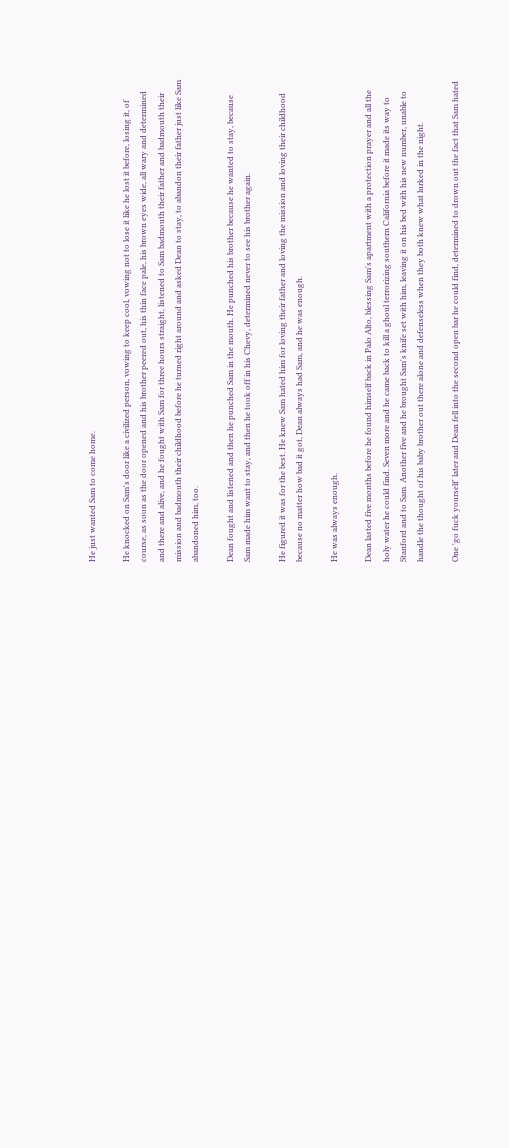He just wanted Sam to come home.

He knocked on Sam's door like a civilized person, vowing to keep cool, vowing not to lose it like he lost it before, losing it, of course, as soon as the door opened and his brother peered out, his thin face pale, his brown eyes wide, all wary and determined and there and alive, and he fought with Sam for three hours straight, listened to Sam badmouth their father and badmouth their mission and badmouth their childhood before he turned right around and asked Dean to stay, to abandon their father just like Sam abandoned him, too.

Dean fought and listened and then he punched Sam in the mouth. He punched his brother because he wanted to stay, because Sam made him want to stay, and then he took off in his Chevy, determined never to see his brother again.

He figured it was for the best. He knew Sam hated him for loving their father and loving the mission and loving their childhood because no matter how bad it got, Dean always had Sam, and he was enough.

He was always enough.

Dean lasted five months before he found himself back in Palo Alto, blessing Sam's apartment with a protection prayer and all the holy water he could find. Seven more and he came back to kill a ghoul terrorizing southern California before it made its way to Stanford and to Sam. Another five and he brought Sam's knife set with him, leaving it on his bed with his new number, unable to handle the thought of his baby brother out there alone and defenseless when they both knew what lurked in the night.

One 'go fuck yourself' later and Dean fell into the second open bar he could find, determined to drown out the fact that Sam hated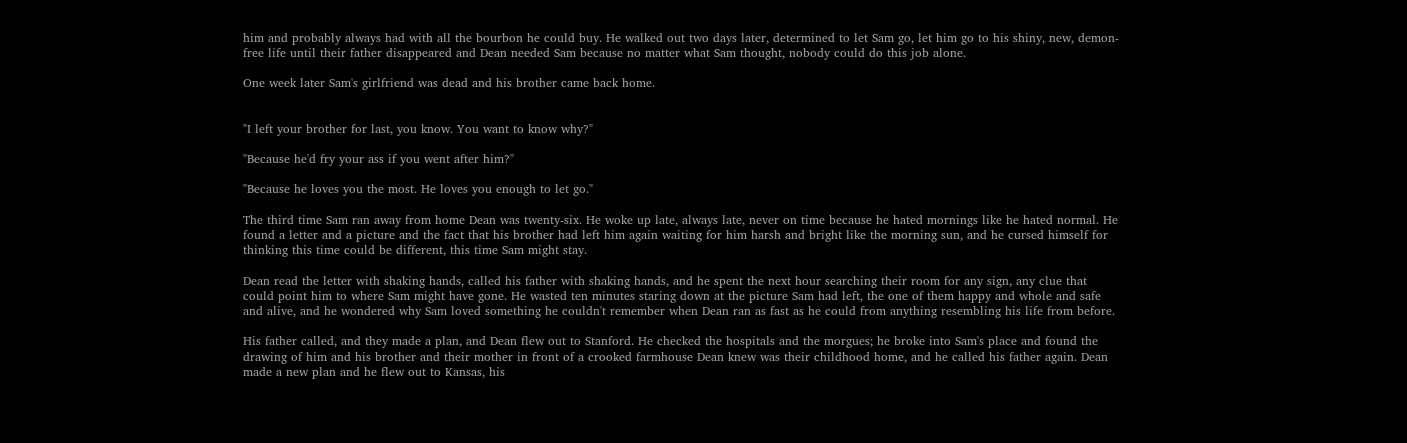him and probably always had with all the bourbon he could buy. He walked out two days later, determined to let Sam go, let him go to his shiny, new, demon-free life until their father disappeared and Dean needed Sam because no matter what Sam thought, nobody could do this job alone.

One week later Sam's girlfriend was dead and his brother came back home.


"I left your brother for last, you know. You want to know why?"

"Because he'd fry your ass if you went after him?"

"Because he loves you the most. He loves you enough to let go."

The third time Sam ran away from home Dean was twenty-six. He woke up late, always late, never on time because he hated mornings like he hated normal. He found a letter and a picture and the fact that his brother had left him again waiting for him harsh and bright like the morning sun, and he cursed himself for thinking this time could be different, this time Sam might stay.

Dean read the letter with shaking hands, called his father with shaking hands, and he spent the next hour searching their room for any sign, any clue that could point him to where Sam might have gone. He wasted ten minutes staring down at the picture Sam had left, the one of them happy and whole and safe and alive, and he wondered why Sam loved something he couldn't remember when Dean ran as fast as he could from anything resembling his life from before.

His father called, and they made a plan, and Dean flew out to Stanford. He checked the hospitals and the morgues; he broke into Sam's place and found the drawing of him and his brother and their mother in front of a crooked farmhouse Dean knew was their childhood home, and he called his father again. Dean made a new plan and he flew out to Kansas, his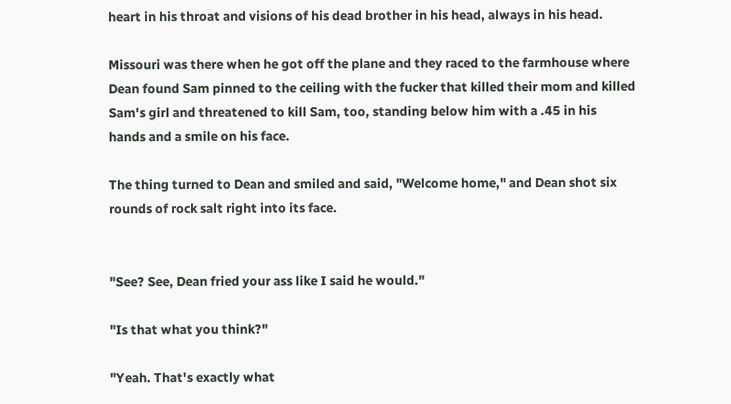heart in his throat and visions of his dead brother in his head, always in his head.

Missouri was there when he got off the plane and they raced to the farmhouse where Dean found Sam pinned to the ceiling with the fucker that killed their mom and killed Sam's girl and threatened to kill Sam, too, standing below him with a .45 in his hands and a smile on his face.

The thing turned to Dean and smiled and said, "Welcome home," and Dean shot six rounds of rock salt right into its face.


"See? See, Dean fried your ass like I said he would."

"Is that what you think?"

"Yeah. That's exactly what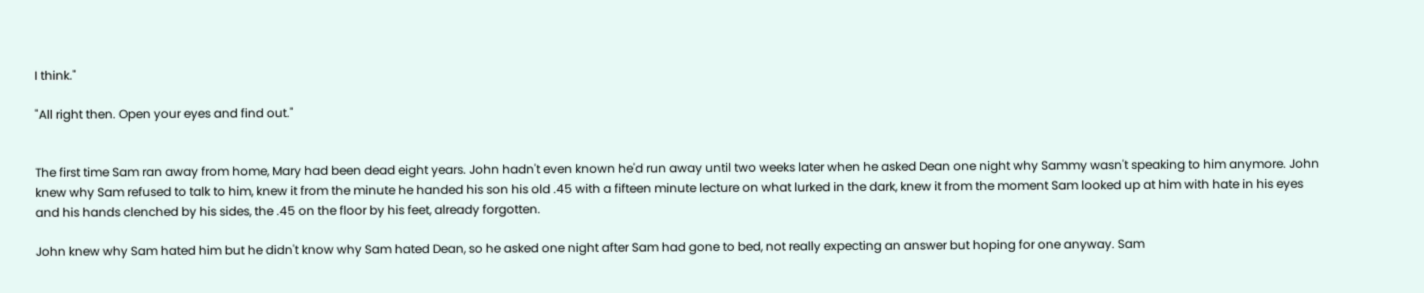I think."

"All right then. Open your eyes and find out."


The first time Sam ran away from home, Mary had been dead eight years. John hadn't even known he'd run away until two weeks later when he asked Dean one night why Sammy wasn't speaking to him anymore. John knew why Sam refused to talk to him, knew it from the minute he handed his son his old .45 with a fifteen minute lecture on what lurked in the dark, knew it from the moment Sam looked up at him with hate in his eyes and his hands clenched by his sides, the .45 on the floor by his feet, already forgotten.

John knew why Sam hated him but he didn't know why Sam hated Dean, so he asked one night after Sam had gone to bed, not really expecting an answer but hoping for one anyway. Sam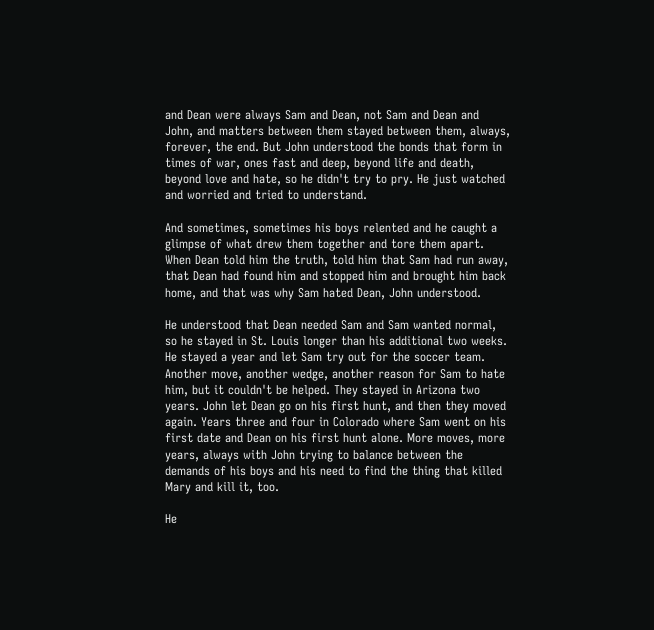and Dean were always Sam and Dean, not Sam and Dean and John, and matters between them stayed between them, always, forever, the end. But John understood the bonds that form in times of war, ones fast and deep, beyond life and death, beyond love and hate, so he didn't try to pry. He just watched and worried and tried to understand.

And sometimes, sometimes his boys relented and he caught a glimpse of what drew them together and tore them apart. When Dean told him the truth, told him that Sam had run away, that Dean had found him and stopped him and brought him back home, and that was why Sam hated Dean, John understood.

He understood that Dean needed Sam and Sam wanted normal, so he stayed in St. Louis longer than his additional two weeks. He stayed a year and let Sam try out for the soccer team. Another move, another wedge, another reason for Sam to hate him, but it couldn't be helped. They stayed in Arizona two years. John let Dean go on his first hunt, and then they moved again. Years three and four in Colorado where Sam went on his first date and Dean on his first hunt alone. More moves, more years, always with John trying to balance between the demands of his boys and his need to find the thing that killed Mary and kill it, too.

He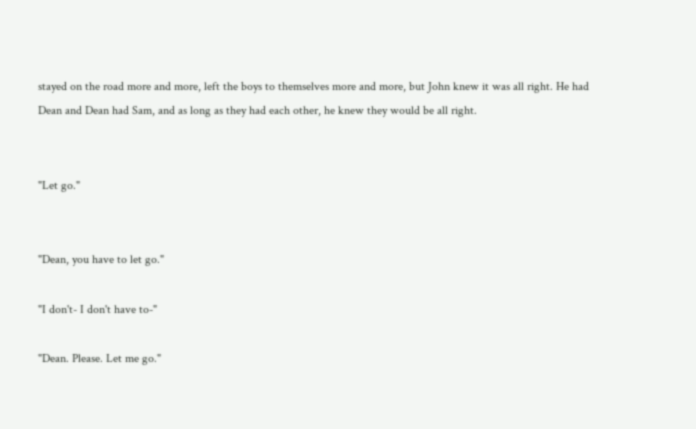stayed on the road more and more, left the boys to themselves more and more, but John knew it was all right. He had Dean and Dean had Sam, and as long as they had each other, he knew they would be all right.


"Let go."


"Dean, you have to let go."

"I don't- I don't have to-"

"Dean. Please. Let me go."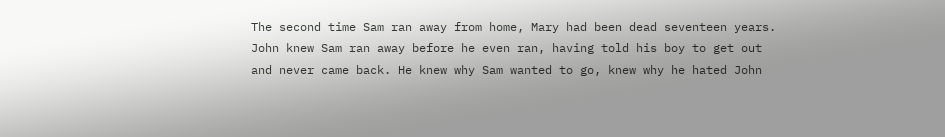The second time Sam ran away from home, Mary had been dead seventeen years. John knew Sam ran away before he even ran, having told his boy to get out and never came back. He knew why Sam wanted to go, knew why he hated John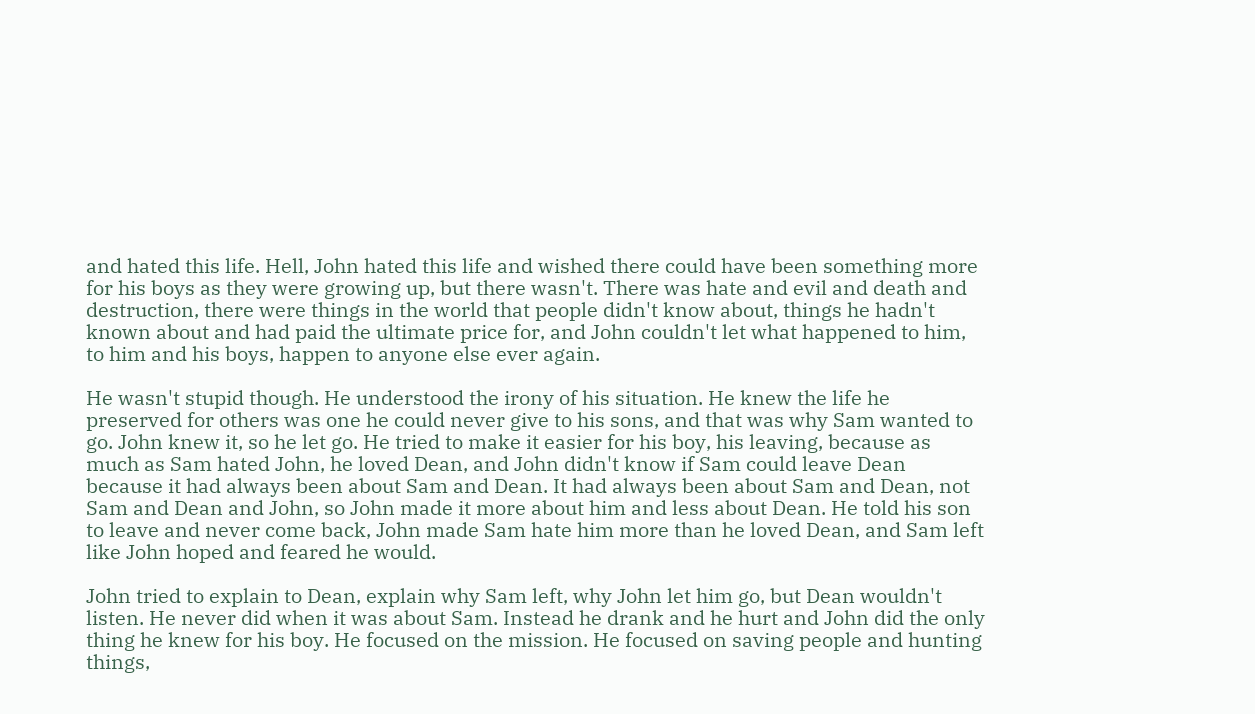and hated this life. Hell, John hated this life and wished there could have been something more for his boys as they were growing up, but there wasn't. There was hate and evil and death and destruction, there were things in the world that people didn't know about, things he hadn't known about and had paid the ultimate price for, and John couldn't let what happened to him, to him and his boys, happen to anyone else ever again.

He wasn't stupid though. He understood the irony of his situation. He knew the life he preserved for others was one he could never give to his sons, and that was why Sam wanted to go. John knew it, so he let go. He tried to make it easier for his boy, his leaving, because as much as Sam hated John, he loved Dean, and John didn't know if Sam could leave Dean because it had always been about Sam and Dean. It had always been about Sam and Dean, not Sam and Dean and John, so John made it more about him and less about Dean. He told his son to leave and never come back, John made Sam hate him more than he loved Dean, and Sam left like John hoped and feared he would.

John tried to explain to Dean, explain why Sam left, why John let him go, but Dean wouldn't listen. He never did when it was about Sam. Instead he drank and he hurt and John did the only thing he knew for his boy. He focused on the mission. He focused on saving people and hunting things,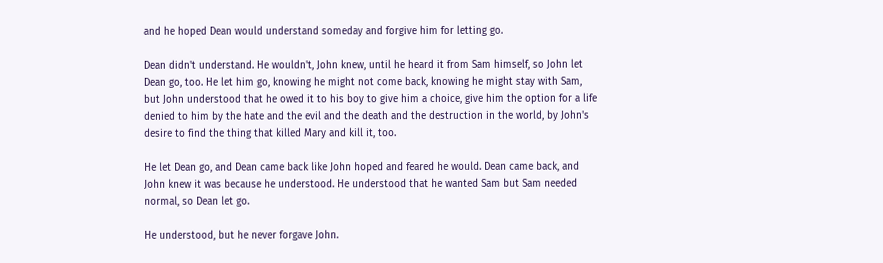and he hoped Dean would understand someday and forgive him for letting go.

Dean didn't understand. He wouldn't, John knew, until he heard it from Sam himself, so John let Dean go, too. He let him go, knowing he might not come back, knowing he might stay with Sam, but John understood that he owed it to his boy to give him a choice, give him the option for a life denied to him by the hate and the evil and the death and the destruction in the world, by John's desire to find the thing that killed Mary and kill it, too.

He let Dean go, and Dean came back like John hoped and feared he would. Dean came back, and John knew it was because he understood. He understood that he wanted Sam but Sam needed normal, so Dean let go.

He understood, but he never forgave John.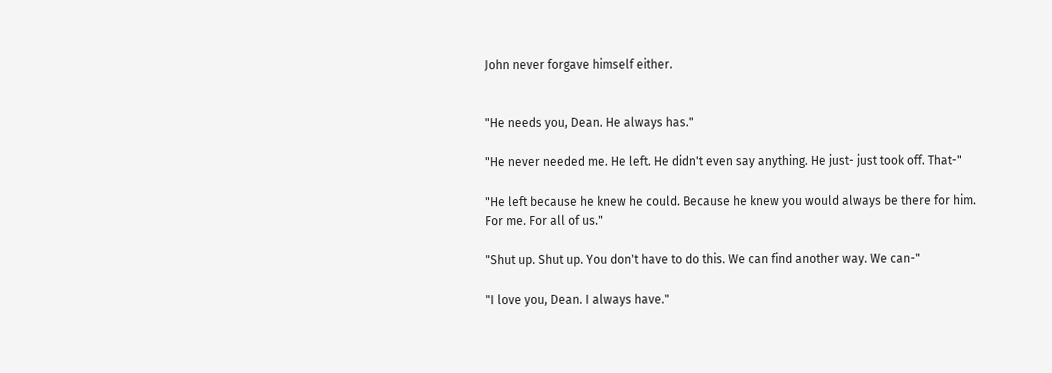John never forgave himself either.


"He needs you, Dean. He always has."

"He never needed me. He left. He didn't even say anything. He just- just took off. That-"

"He left because he knew he could. Because he knew you would always be there for him. For me. For all of us."

"Shut up. Shut up. You don't have to do this. We can find another way. We can-"

"I love you, Dean. I always have."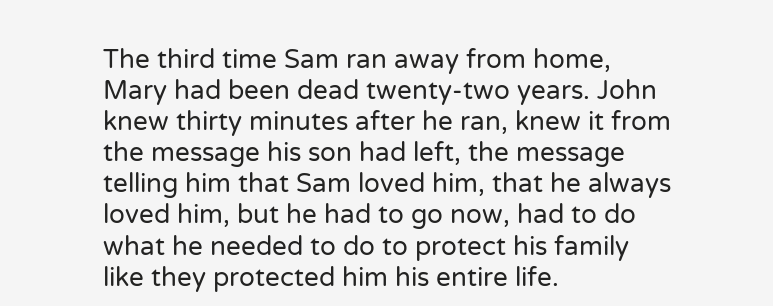The third time Sam ran away from home, Mary had been dead twenty-two years. John knew thirty minutes after he ran, knew it from the message his son had left, the message telling him that Sam loved him, that he always loved him, but he had to go now, had to do what he needed to do to protect his family like they protected him his entire life.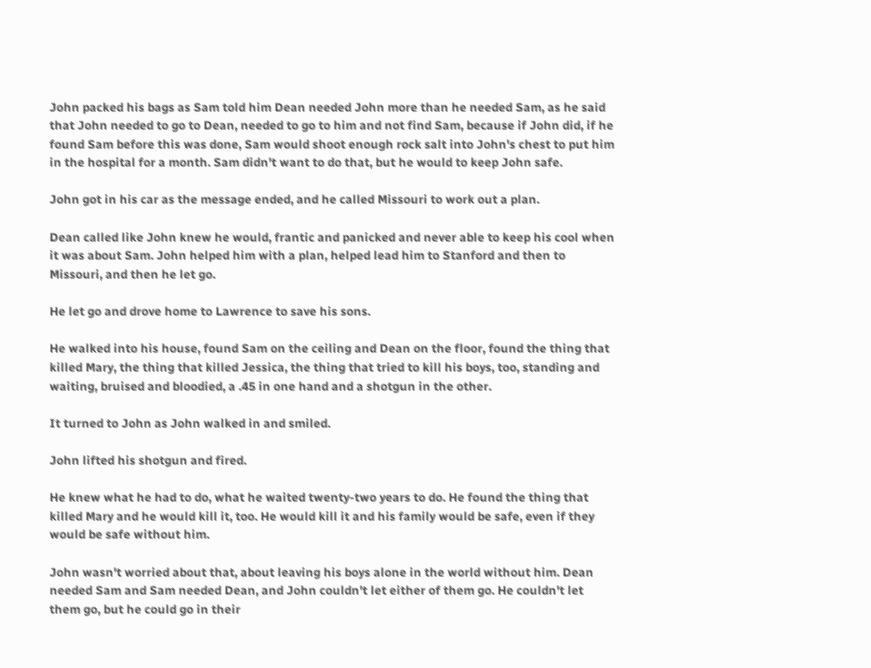John packed his bags as Sam told him Dean needed John more than he needed Sam, as he said that John needed to go to Dean, needed to go to him and not find Sam, because if John did, if he found Sam before this was done, Sam would shoot enough rock salt into John's chest to put him in the hospital for a month. Sam didn't want to do that, but he would to keep John safe.

John got in his car as the message ended, and he called Missouri to work out a plan.

Dean called like John knew he would, frantic and panicked and never able to keep his cool when it was about Sam. John helped him with a plan, helped lead him to Stanford and then to Missouri, and then he let go.

He let go and drove home to Lawrence to save his sons.

He walked into his house, found Sam on the ceiling and Dean on the floor, found the thing that killed Mary, the thing that killed Jessica, the thing that tried to kill his boys, too, standing and waiting, bruised and bloodied, a .45 in one hand and a shotgun in the other.

It turned to John as John walked in and smiled.

John lifted his shotgun and fired.

He knew what he had to do, what he waited twenty-two years to do. He found the thing that killed Mary and he would kill it, too. He would kill it and his family would be safe, even if they would be safe without him.

John wasn't worried about that, about leaving his boys alone in the world without him. Dean needed Sam and Sam needed Dean, and John couldn't let either of them go. He couldn't let them go, but he could go in their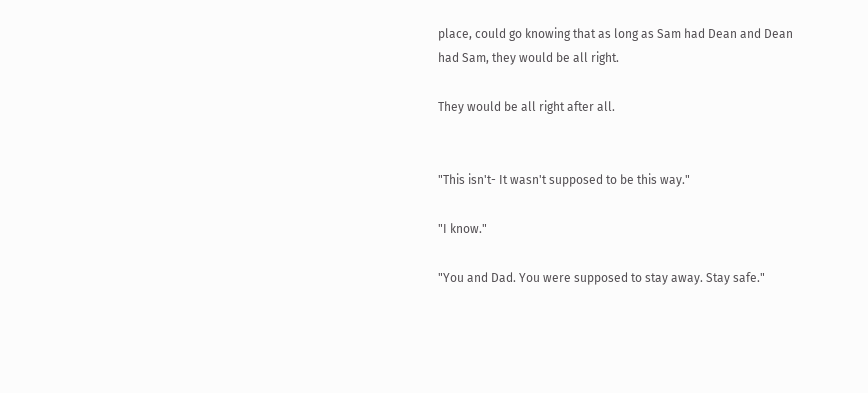place, could go knowing that as long as Sam had Dean and Dean had Sam, they would be all right.

They would be all right after all.


"This isn't- It wasn't supposed to be this way."

"I know."

"You and Dad. You were supposed to stay away. Stay safe."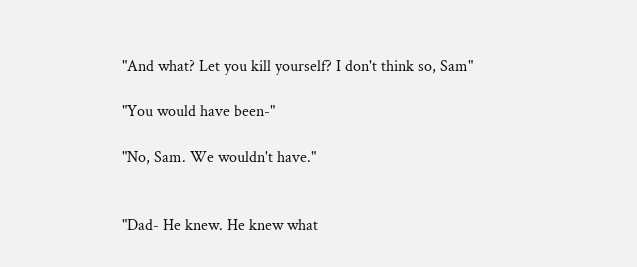"And what? Let you kill yourself? I don't think so, Sam"

"You would have been-"

"No, Sam. We wouldn't have."


"Dad- He knew. He knew what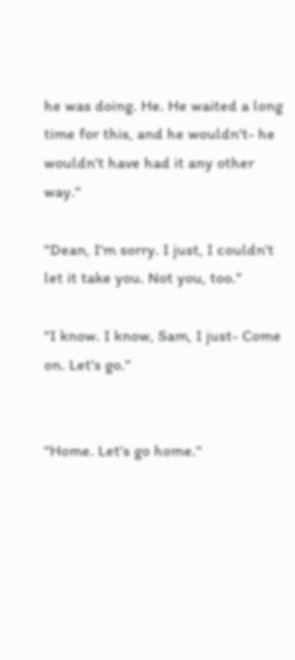he was doing. He. He waited a long time for this, and he wouldn't- he wouldn't have had it any other way."

"Dean, I'm sorry. I just, I couldn't let it take you. Not you, too."

"I know. I know, Sam, I just- Come on. Let's go."


"Home. Let's go home."